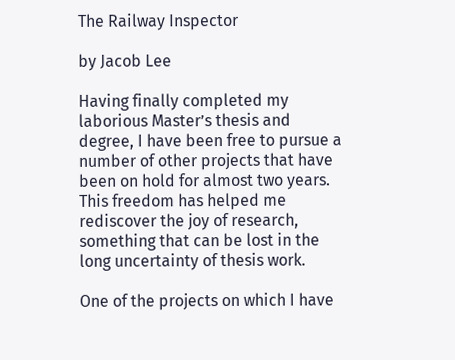The Railway Inspector

by Jacob Lee

Having finally completed my laborious Master’s thesis and degree, I have been free to pursue a number of other projects that have been on hold for almost two years. This freedom has helped me rediscover the joy of research, something that can be lost in the long uncertainty of thesis work.

One of the projects on which I have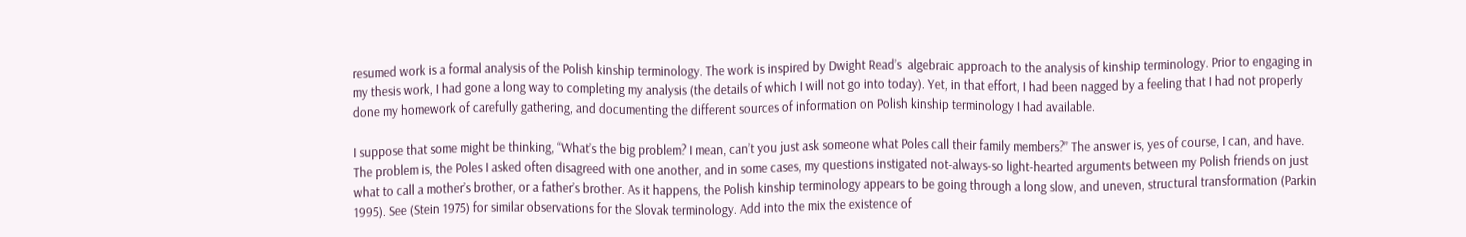resumed work is a formal analysis of the Polish kinship terminology. The work is inspired by Dwight Read’s  algebraic approach to the analysis of kinship terminology. Prior to engaging in my thesis work, I had gone a long way to completing my analysis (the details of which I will not go into today). Yet, in that effort, I had been nagged by a feeling that I had not properly done my homework of carefully gathering, and documenting the different sources of information on Polish kinship terminology I had available.

I suppose that some might be thinking, “What’s the big problem? I mean, can’t you just ask someone what Poles call their family members?” The answer is, yes of course, I can, and have. The problem is, the Poles I asked often disagreed with one another, and in some cases, my questions instigated not-always-so light-hearted arguments between my Polish friends on just what to call a mother’s brother, or a father’s brother. As it happens, the Polish kinship terminology appears to be going through a long slow, and uneven, structural transformation (Parkin 1995). See (Stein 1975) for similar observations for the Slovak terminology. Add into the mix the existence of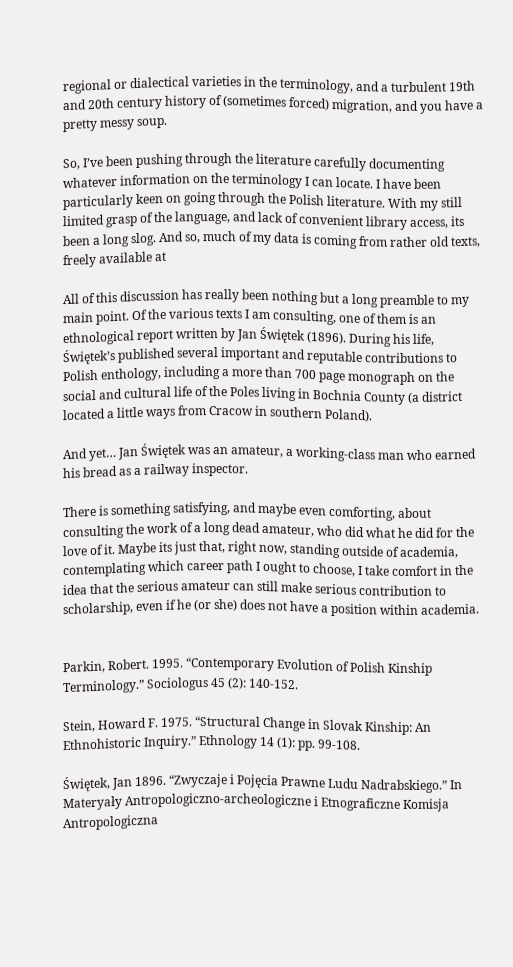regional or dialectical varieties in the terminology, and a turbulent 19th and 20th century history of (sometimes forced) migration, and you have a pretty messy soup.

So, I’ve been pushing through the literature carefully documenting whatever information on the terminology I can locate. I have been particularly keen on going through the Polish literature. With my still limited grasp of the language, and lack of convenient library access, its been a long slog. And so, much of my data is coming from rather old texts, freely available at

All of this discussion has really been nothing but a long preamble to my main point. Of the various texts I am consulting, one of them is an ethnological report written by Jan Świętek (1896). During his life, Świętek’s published several important and reputable contributions to Polish enthology, including a more than 700 page monograph on the social and cultural life of the Poles living in Bochnia County (a district located a little ways from Cracow in southern Poland).

And yet… Jan Świętek was an amateur, a working-class man who earned his bread as a railway inspector.

There is something satisfying, and maybe even comforting, about consulting the work of a long dead amateur, who did what he did for the love of it. Maybe its just that, right now, standing outside of academia, contemplating which career path I ought to choose, I take comfort in the idea that the serious amateur can still make serious contribution to scholarship, even if he (or she) does not have a position within academia.


Parkin, Robert. 1995. “Contemporary Evolution of Polish Kinship Terminology.” Sociologus 45 (2): 140-152.

Stein, Howard F. 1975. “Structural Change in Slovak Kinship: An Ethnohistoric Inquiry.” Ethnology 14 (1): pp. 99-108.

Świętek, Jan 1896. “Zwyczaje i Pojęcia Prawne Ludu Nadrabskiego.” In Materyały Antropologiczno-archeologiczne i Etnograficzne Komisja Antropologiczna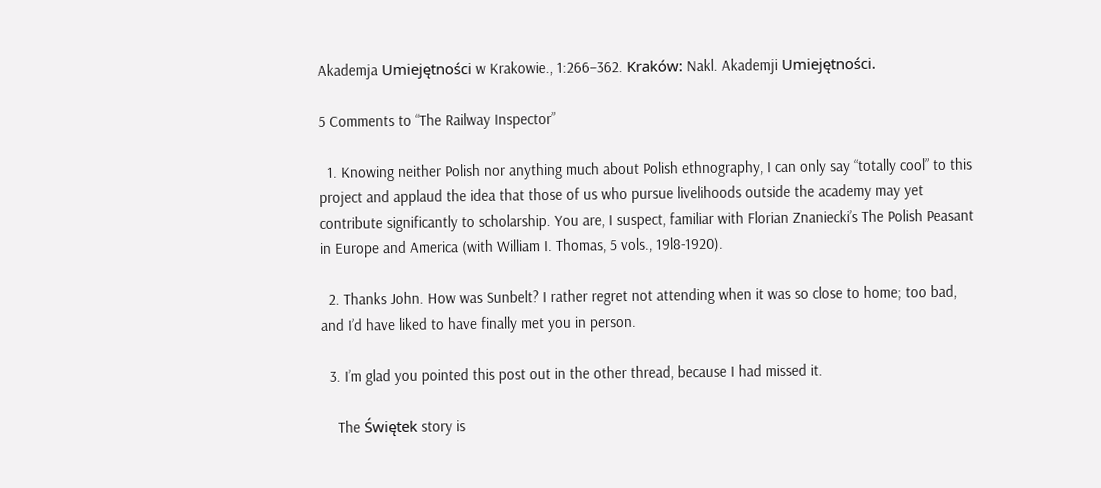Akademja Umiejętności w Krakowie., 1:266–362. Kraków: Nakl. Akademji Umiejętności.

5 Comments to “The Railway Inspector”

  1. Knowing neither Polish nor anything much about Polish ethnography, I can only say “totally cool” to this project and applaud the idea that those of us who pursue livelihoods outside the academy may yet contribute significantly to scholarship. You are, I suspect, familiar with Florian Znaniecki’s The Polish Peasant in Europe and America (with William I. Thomas, 5 vols., 19l8-1920).

  2. Thanks John. How was Sunbelt? I rather regret not attending when it was so close to home; too bad, and I’d have liked to have finally met you in person.

  3. I’m glad you pointed this post out in the other thread, because I had missed it.

    The Świętek story is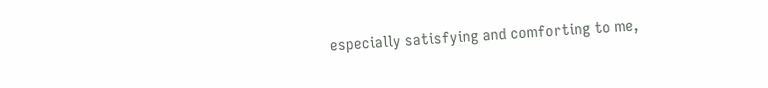especially satisfying and comforting to me,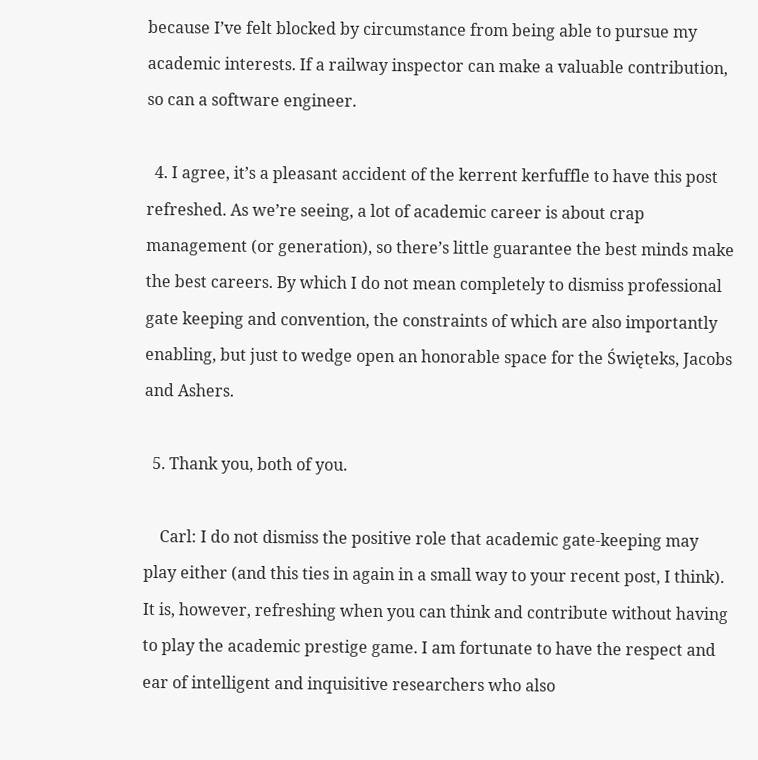because I’ve felt blocked by circumstance from being able to pursue my academic interests. If a railway inspector can make a valuable contribution, so can a software engineer.

  4. I agree, it’s a pleasant accident of the kerrent kerfuffle to have this post refreshed. As we’re seeing, a lot of academic career is about crap management (or generation), so there’s little guarantee the best minds make the best careers. By which I do not mean completely to dismiss professional gate keeping and convention, the constraints of which are also importantly enabling, but just to wedge open an honorable space for the Święteks, Jacobs and Ashers.

  5. Thank you, both of you.

    Carl: I do not dismiss the positive role that academic gate-keeping may play either (and this ties in again in a small way to your recent post, I think). It is, however, refreshing when you can think and contribute without having to play the academic prestige game. I am fortunate to have the respect and ear of intelligent and inquisitive researchers who also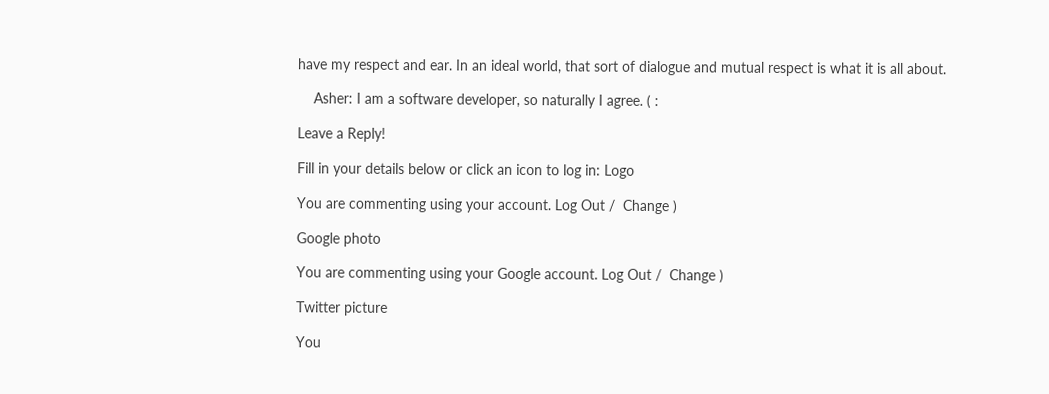have my respect and ear. In an ideal world, that sort of dialogue and mutual respect is what it is all about.

    Asher: I am a software developer, so naturally I agree. ( :

Leave a Reply!

Fill in your details below or click an icon to log in: Logo

You are commenting using your account. Log Out /  Change )

Google photo

You are commenting using your Google account. Log Out /  Change )

Twitter picture

You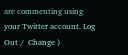are commenting using your Twitter account. Log Out /  Change )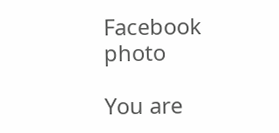Facebook photo

You are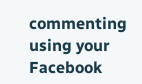commenting using your Facebook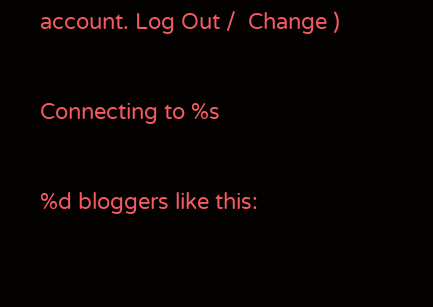account. Log Out /  Change )

Connecting to %s

%d bloggers like this: